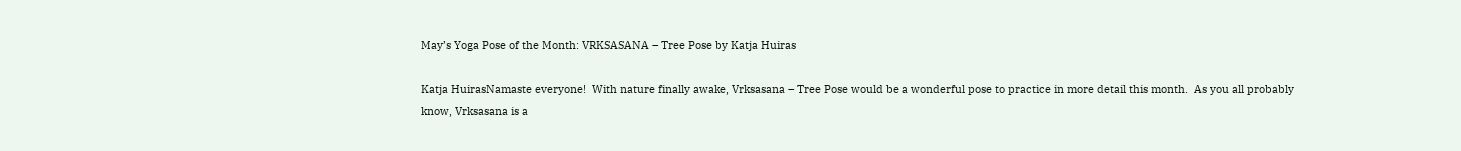May’s Yoga Pose of the Month: VRKSASANA – Tree Pose by Katja Huiras

Katja HuirasNamaste everyone!  With nature finally awake, Vrksasana – Tree Pose would be a wonderful pose to practice in more detail this month.  As you all probably know, Vrksasana is a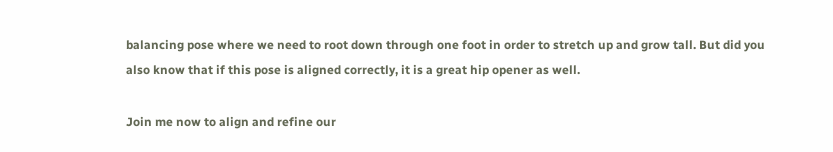balancing pose where we need to root down through one foot in order to stretch up and grow tall. But did you also know that if this pose is aligned correctly, it is a great hip opener as well.

Join me now to align and refine our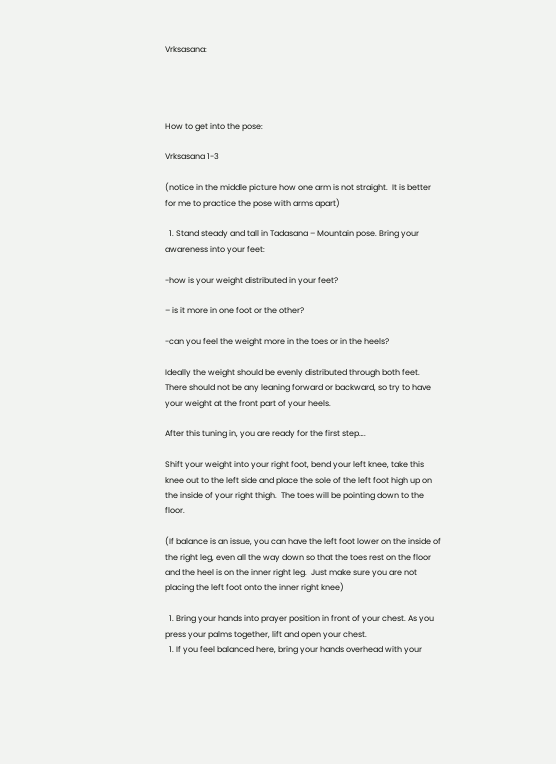Vrksasana:




How to get into the pose:

Vrksasana 1-3

(notice in the middle picture how one arm is not straight.  It is better for me to practice the pose with arms apart)

  1. Stand steady and tall in Tadasana – Mountain pose. Bring your awareness into your feet:

-how is your weight distributed in your feet?

– is it more in one foot or the other?

-can you feel the weight more in the toes or in the heels?

Ideally the weight should be evenly distributed through both feet.   There should not be any leaning forward or backward, so try to have your weight at the front part of your heels.

After this tuning in, you are ready for the first step….

Shift your weight into your right foot, bend your left knee, take this knee out to the left side and place the sole of the left foot high up on the inside of your right thigh.  The toes will be pointing down to the floor.

(If balance is an issue, you can have the left foot lower on the inside of the right leg, even all the way down so that the toes rest on the floor and the heel is on the inner right leg.  Just make sure you are not placing the left foot onto the inner right knee)

  1. Bring your hands into prayer position in front of your chest. As you press your palms together, lift and open your chest.
  1. If you feel balanced here, bring your hands overhead with your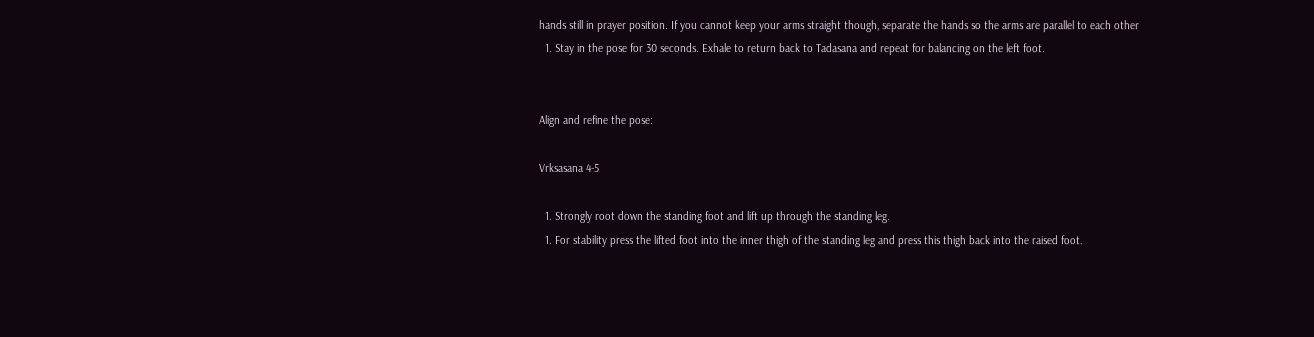hands still in prayer position. If you cannot keep your arms straight though, separate the hands so the arms are parallel to each other
  1. Stay in the pose for 30 seconds. Exhale to return back to Tadasana and repeat for balancing on the left foot.


Align and refine the pose:

Vrksasana 4-5

  1. Strongly root down the standing foot and lift up through the standing leg.
  1. For stability press the lifted foot into the inner thigh of the standing leg and press this thigh back into the raised foot.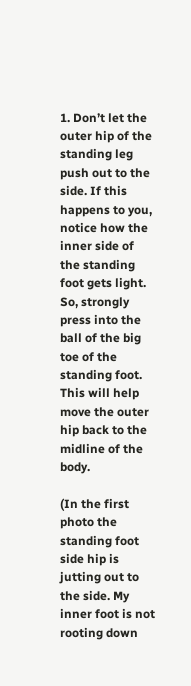1. Don’t let the outer hip of the standing leg push out to the side. If this happens to you, notice how the inner side of the standing foot gets light.  So, strongly press into the ball of the big toe of the standing foot.  This will help move the outer hip back to the midline of the body.

(In the first photo the standing foot side hip is jutting out to the side. My inner foot is not rooting down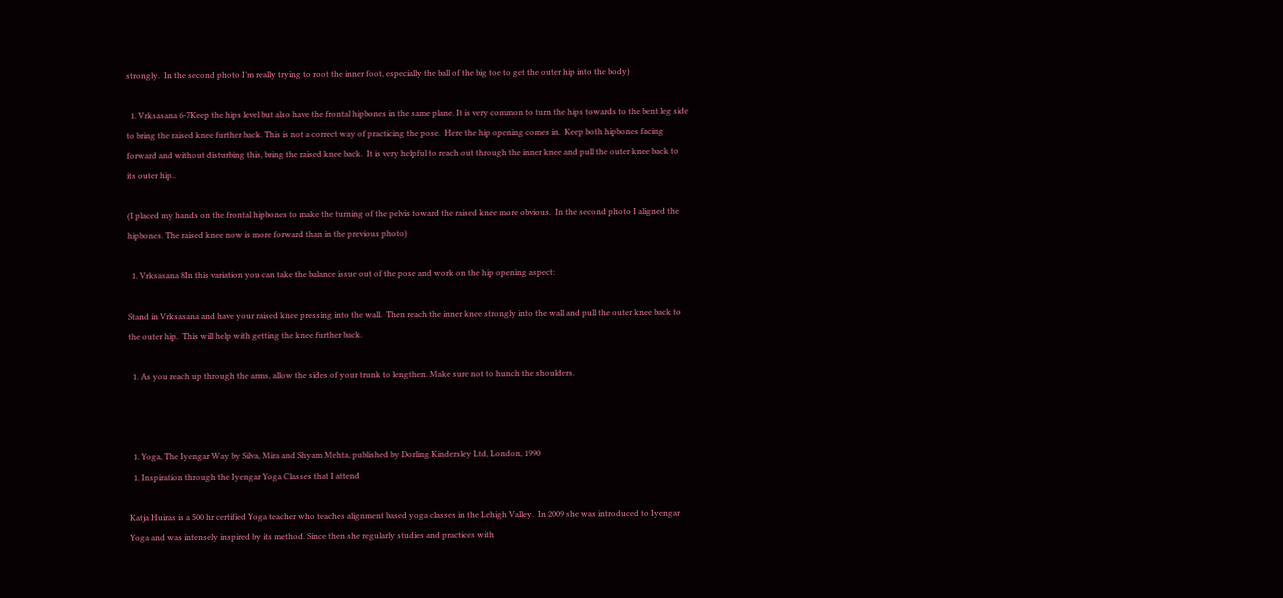strongly.  In the second photo I’m really trying to root the inner foot, especially the ball of the big toe to get the outer hip into the body)

  1. Vrksasana 6-7Keep the hips level but also have the frontal hipbones in the same plane. It is very common to turn the hips towards to the bent leg side to bring the raised knee further back. This is not a correct way of practicing the pose.  Here the hip opening comes in.  Keep both hipbones facing forward and without disturbing this, bring the raised knee back.  It is very helpful to reach out through the inner knee and pull the outer knee back to its outer hip..

(I placed my hands on the frontal hipbones to make the turning of the pelvis toward the raised knee more obvious.  In the second photo I aligned the hipbones. The raised knee now is more forward than in the previous photo)

  1. Vrksasana 8In this variation you can take the balance issue out of the pose and work on the hip opening aspect:

Stand in Vrksasana and have your raised knee pressing into the wall.  Then reach the inner knee strongly into the wall and pull the outer knee back to the outer hip.  This will help with getting the knee further back.

  1. As you reach up through the arms, allow the sides of your trunk to lengthen. Make sure not to hunch the shoulders.



  1. Yoga, The Iyengar Way by Silva, Mira and Shyam Mehta, published by Dorling Kindersley Ltd, London, 1990
  1. Inspiration through the Iyengar Yoga Classes that I attend

Katja Huiras is a 500 hr certified Yoga teacher who teaches alignment based yoga classes in the Lehigh Valley.  In 2009 she was introduced to Iyengar Yoga and was intensely inspired by its method. Since then she regularly studies and practices with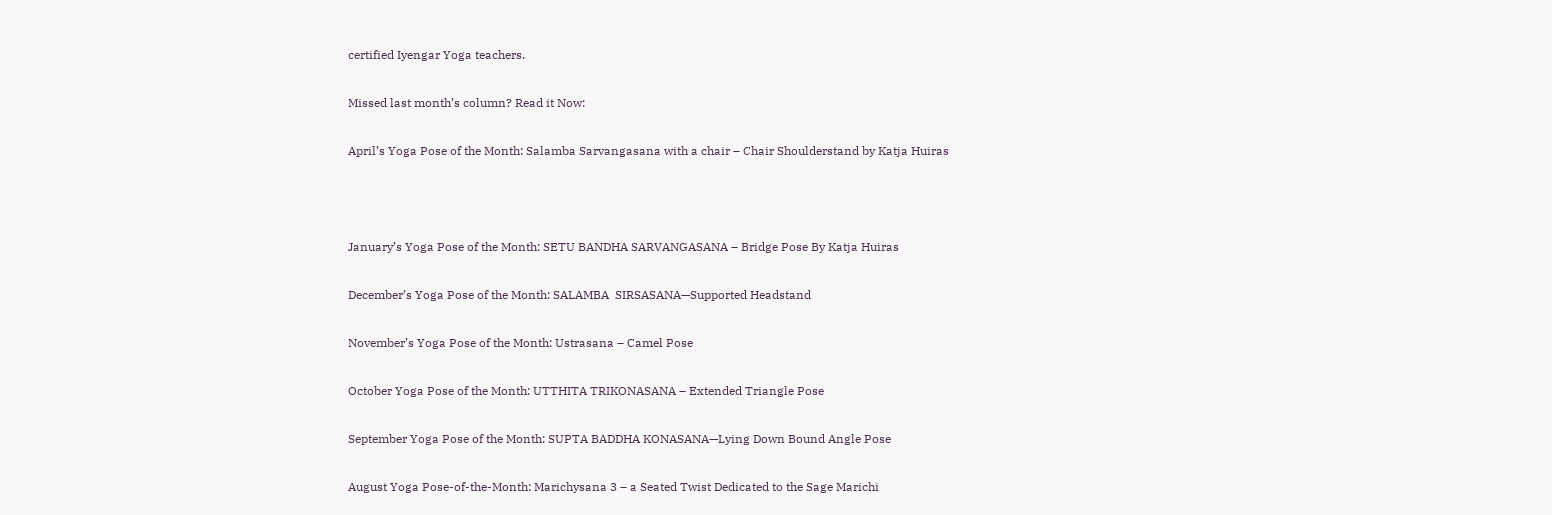certified Iyengar Yoga teachers.

Missed last month’s column? Read it Now:

April’s Yoga Pose of the Month: Salamba Sarvangasana with a chair – Chair Shoulderstand by Katja Huiras



January’s Yoga Pose of the Month: SETU BANDHA SARVANGASANA – Bridge Pose By Katja Huiras

December’s Yoga Pose of the Month: SALAMBA  SIRSASANA—Supported Headstand

November’s Yoga Pose of the Month: Ustrasana – Camel Pose

October Yoga Pose of the Month: UTTHITA TRIKONASANA – Extended Triangle Pose

September Yoga Pose of the Month: SUPTA BADDHA KONASANA—Lying Down Bound Angle Pose

August Yoga Pose-of-the-Month: Marichysana 3 – a Seated Twist Dedicated to the Sage Marichi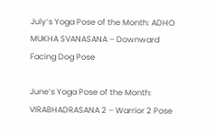July’s Yoga Pose of the Month: ADHO MUKHA SVANASANA – Downward Facing Dog Pose

June’s Yoga Pose of the Month: VIRABHADRASANA 2 – Warrior 2 Pose